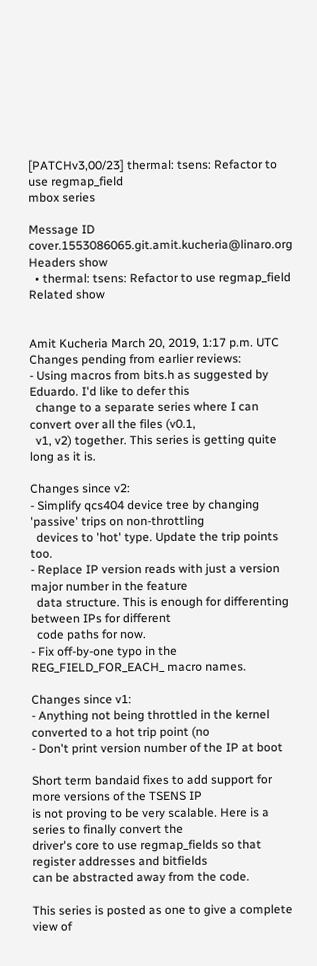[PATCHv3,00/23] thermal: tsens: Refactor to use regmap_field
mbox series

Message ID cover.1553086065.git.amit.kucheria@linaro.org
Headers show
  • thermal: tsens: Refactor to use regmap_field
Related show


Amit Kucheria March 20, 2019, 1:17 p.m. UTC
Changes pending from earlier reviews:
- Using macros from bits.h as suggested by Eduardo. I'd like to defer this
  change to a separate series where I can convert over all the files (v0.1,
  v1, v2) together. This series is getting quite long as it is.

Changes since v2:
- Simplify qcs404 device tree by changing 'passive' trips on non-throttling
  devices to 'hot' type. Update the trip points too.
- Replace IP version reads with just a version major number in the feature
  data structure. This is enough for differenting between IPs for different
  code paths for now.
- Fix off-by-one typo in the REG_FIELD_FOR_EACH_ macro names.

Changes since v1:
- Anything not being throttled in the kernel converted to a hot trip point (no
- Don't print version number of the IP at boot

Short term bandaid fixes to add support for more versions of the TSENS IP
is not proving to be very scalable. Here is a series to finally convert the
driver's core to use regmap_fields so that register addresses and bitfields
can be abstracted away from the code.

This series is posted as one to give a complete view of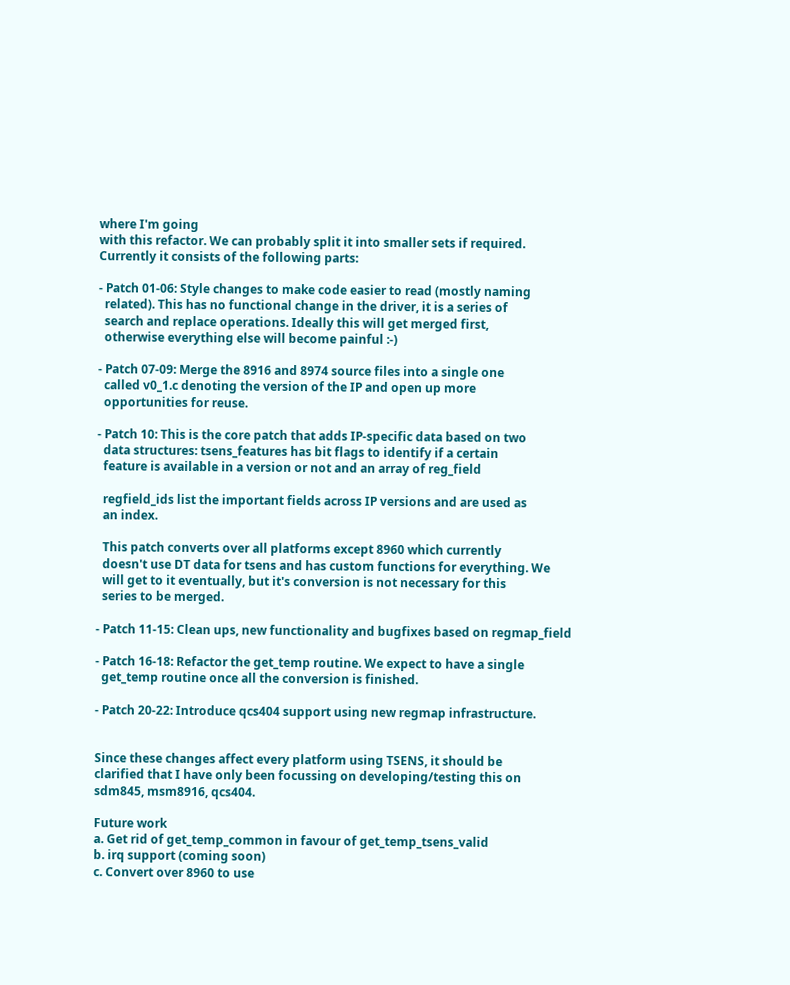where I'm going
with this refactor. We can probably split it into smaller sets if required.
Currently it consists of the following parts:

- Patch 01-06: Style changes to make code easier to read (mostly naming
  related). This has no functional change in the driver, it is a series of
  search and replace operations. Ideally this will get merged first,
  otherwise everything else will become painful :-)

- Patch 07-09: Merge the 8916 and 8974 source files into a single one
  called v0_1.c denoting the version of the IP and open up more
  opportunities for reuse.

- Patch 10: This is the core patch that adds IP-specific data based on two
  data structures: tsens_features has bit flags to identify if a certain
  feature is available in a version or not and an array of reg_field

  regfield_ids list the important fields across IP versions and are used as
  an index.

  This patch converts over all platforms except 8960 which currently
  doesn't use DT data for tsens and has custom functions for everything. We
  will get to it eventually, but it's conversion is not necessary for this
  series to be merged.

- Patch 11-15: Clean ups, new functionality and bugfixes based on regmap_field

- Patch 16-18: Refactor the get_temp routine. We expect to have a single
  get_temp routine once all the conversion is finished.

- Patch 20-22: Introduce qcs404 support using new regmap infrastructure.


Since these changes affect every platform using TSENS, it should be
clarified that I have only been focussing on developing/testing this on
sdm845, msm8916, qcs404.

Future work
a. Get rid of get_temp_common in favour of get_temp_tsens_valid
b. irq support (coming soon)
c. Convert over 8960 to use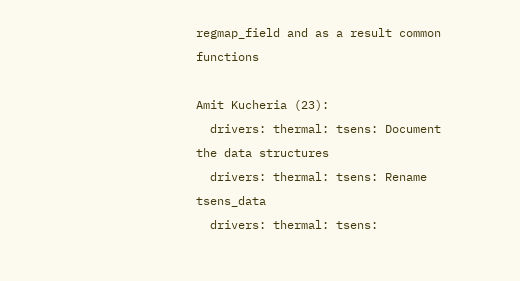regmap_field and as a result common functions

Amit Kucheria (23):
  drivers: thermal: tsens: Document the data structures
  drivers: thermal: tsens: Rename tsens_data
  drivers: thermal: tsens: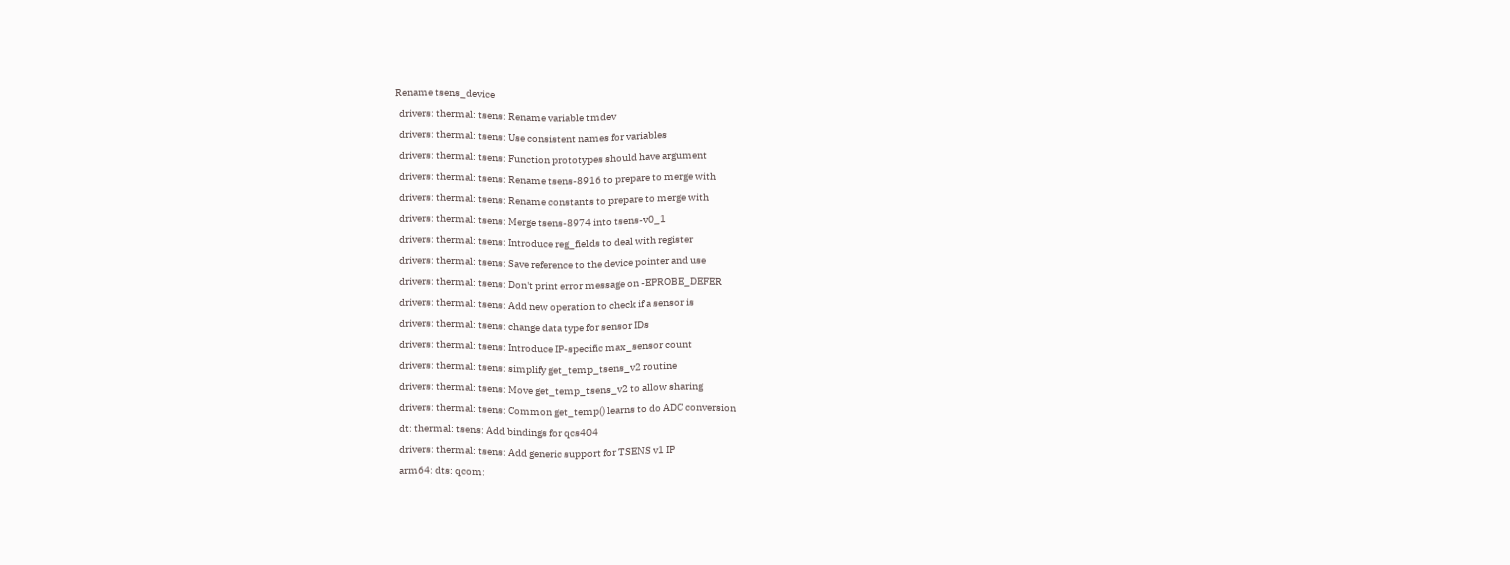Rename tsens_device
  drivers: thermal: tsens: Rename variable tmdev
  drivers: thermal: tsens: Use consistent names for variables
  drivers: thermal: tsens: Function prototypes should have argument
  drivers: thermal: tsens: Rename tsens-8916 to prepare to merge with
  drivers: thermal: tsens: Rename constants to prepare to merge with
  drivers: thermal: tsens: Merge tsens-8974 into tsens-v0_1
  drivers: thermal: tsens: Introduce reg_fields to deal with register
  drivers: thermal: tsens: Save reference to the device pointer and use
  drivers: thermal: tsens: Don't print error message on -EPROBE_DEFER
  drivers: thermal: tsens: Add new operation to check if a sensor is
  drivers: thermal: tsens: change data type for sensor IDs
  drivers: thermal: tsens: Introduce IP-specific max_sensor count
  drivers: thermal: tsens: simplify get_temp_tsens_v2 routine
  drivers: thermal: tsens: Move get_temp_tsens_v2 to allow sharing
  drivers: thermal: tsens: Common get_temp() learns to do ADC conversion
  dt: thermal: tsens: Add bindings for qcs404
  drivers: thermal: tsens: Add generic support for TSENS v1 IP
  arm64: dts: qcom: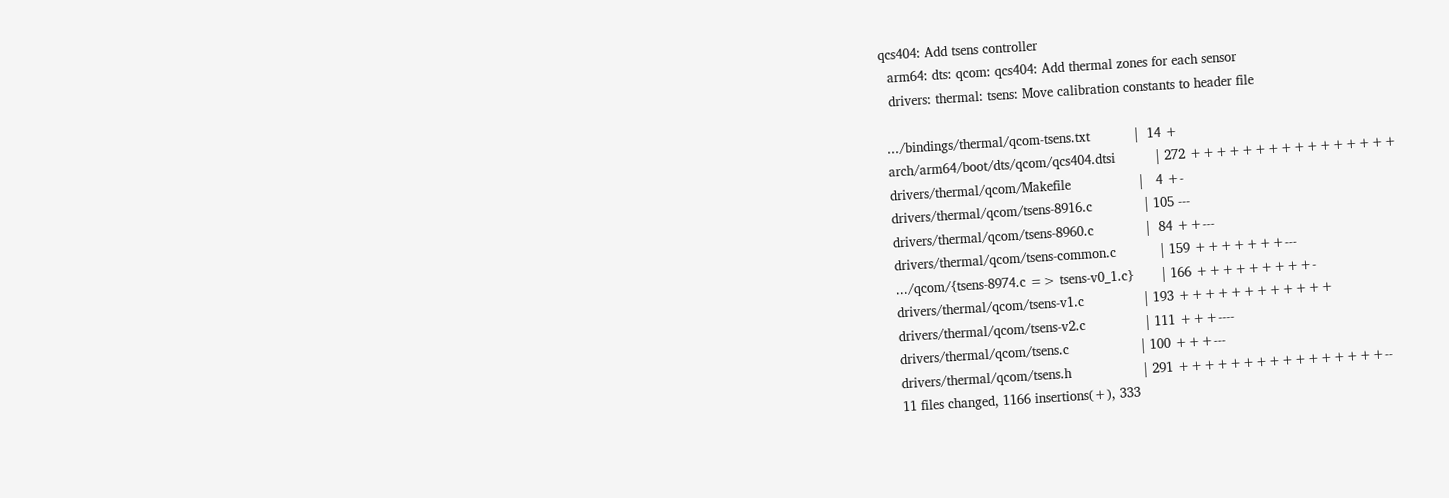qcs404: Add tsens controller
  arm64: dts: qcom: qcs404: Add thermal zones for each sensor
  drivers: thermal: tsens: Move calibration constants to header file

 .../bindings/thermal/qcom-tsens.txt           |  14 +
 arch/arm64/boot/dts/qcom/qcs404.dtsi          | 272 ++++++++++++++++
 drivers/thermal/qcom/Makefile                 |   4 +-
 drivers/thermal/qcom/tsens-8916.c             | 105 ---
 drivers/thermal/qcom/tsens-8960.c             |  84 ++---
 drivers/thermal/qcom/tsens-common.c           | 159 +++++++---
 .../qcom/{tsens-8974.c => tsens-v0_1.c}       | 166 +++++++++-
 drivers/thermal/qcom/tsens-v1.c               | 193 ++++++++++++
 drivers/thermal/qcom/tsens-v2.c               | 111 +++----
 drivers/thermal/qcom/tsens.c                  | 100 +++---
 drivers/thermal/qcom/tsens.h                  | 291 ++++++++++++++++--
 11 files changed, 1166 insertions(+), 333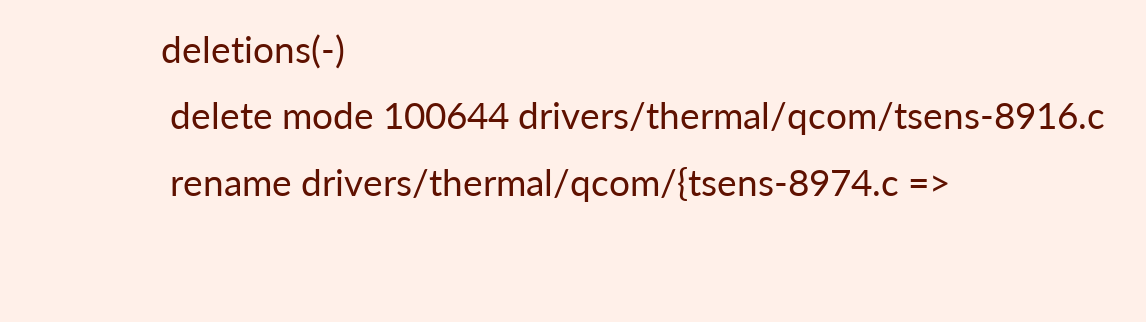deletions(-)
 delete mode 100644 drivers/thermal/qcom/tsens-8916.c
 rename drivers/thermal/qcom/{tsens-8974.c =>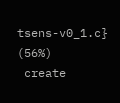tsens-v0_1.c} (56%)
 create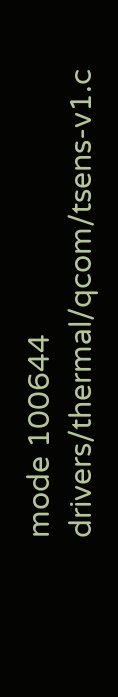mode 100644 drivers/thermal/qcom/tsens-v1.c